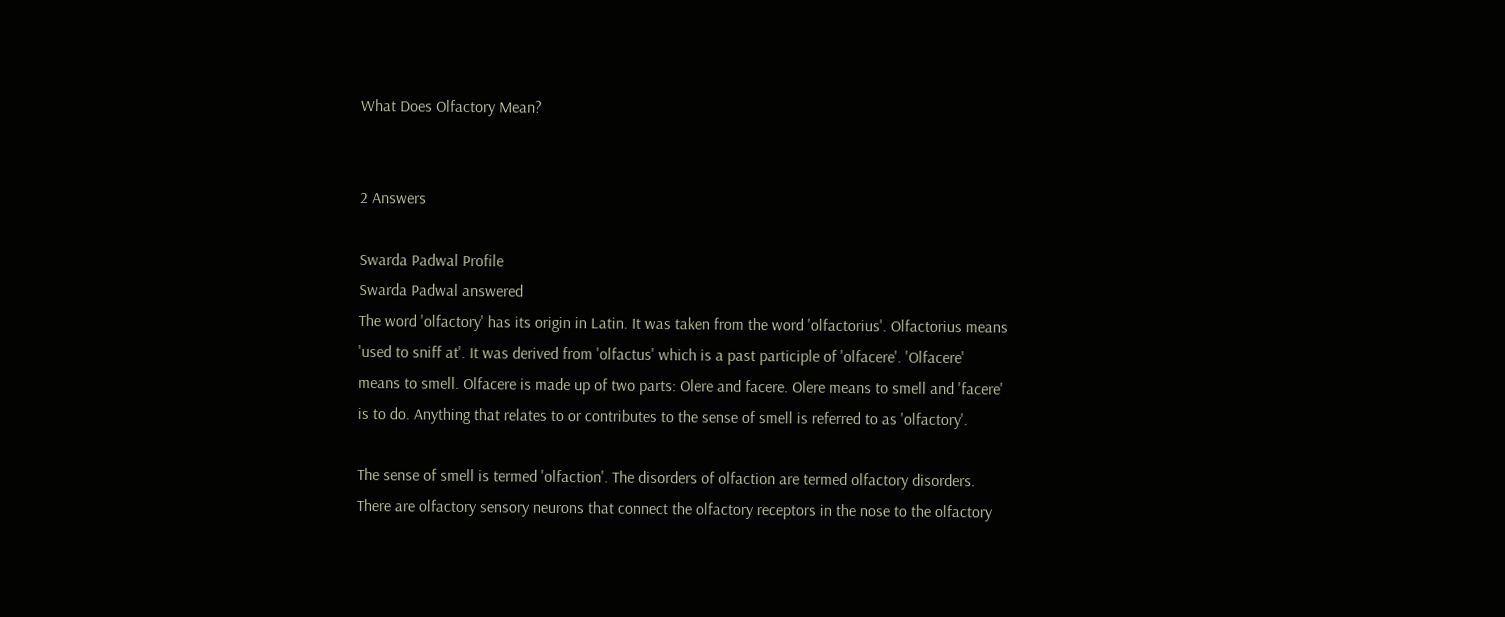What Does Olfactory Mean?


2 Answers

Swarda Padwal Profile
Swarda Padwal answered
The word 'olfactory' has its origin in Latin. It was taken from the word 'olfactorius'. Olfactorius means 'used to sniff at'. It was derived from 'olfactus' which is a past participle of 'olfacere'. 'Olfacere' means to smell. Olfacere is made up of two parts: Olere and facere. Olere means to smell and 'facere' is to do. Anything that relates to or contributes to the sense of smell is referred to as 'olfactory'.

The sense of smell is termed 'olfaction'. The disorders of olfaction are termed olfactory disorders. There are olfactory sensory neurons that connect the olfactory receptors in the nose to the olfactory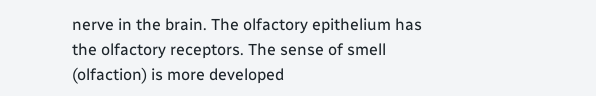nerve in the brain. The olfactory epithelium has the olfactory receptors. The sense of smell (olfaction) is more developed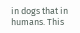in dogs that in humans. This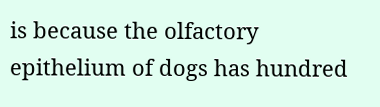is because the olfactory epithelium of dogs has hundred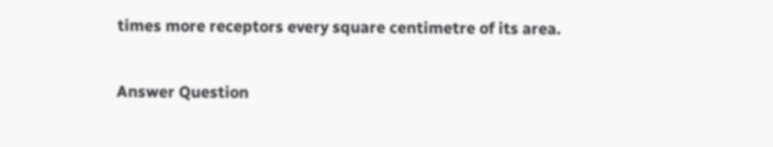times more receptors every square centimetre of its area.

Answer Question